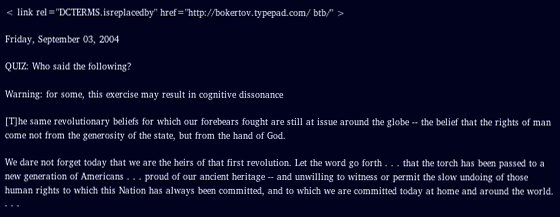< link rel="DCTERMS.isreplacedby" href="http://bokertov.typepad.com/ btb/" >

Friday, September 03, 2004

QUIZ: Who said the following?

Warning: for some, this exercise may result in cognitive dissonance

[T]he same revolutionary beliefs for which our forebears fought are still at issue around the globe -- the belief that the rights of man come not from the generosity of the state, but from the hand of God.

We dare not forget today that we are the heirs of that first revolution. Let the word go forth . . . that the torch has been passed to a new generation of Americans . . . proud of our ancient heritage -- and unwilling to witness or permit the slow undoing of those human rights to which this Nation has always been committed, and to which we are committed today at home and around the world. . . .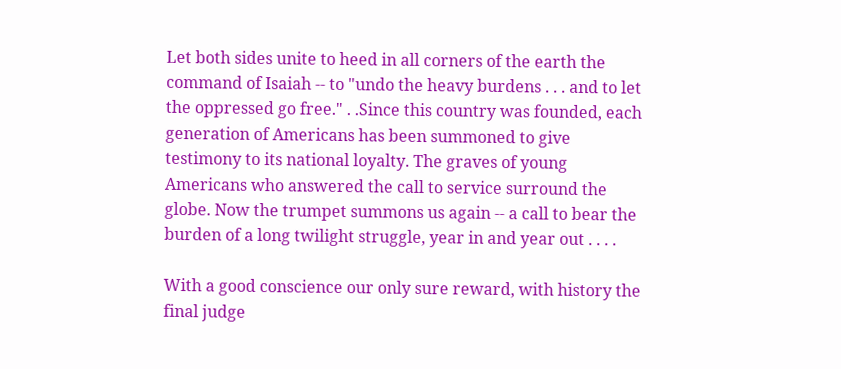Let both sides unite to heed in all corners of the earth the command of Isaiah -- to "undo the heavy burdens . . . and to let the oppressed go free." . .Since this country was founded, each generation of Americans has been summoned to give testimony to its national loyalty. The graves of young Americans who answered the call to service surround the globe. Now the trumpet summons us again -- a call to bear the burden of a long twilight struggle, year in and year out . . . .

With a good conscience our only sure reward, with history the final judge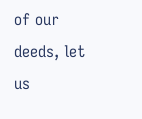of our deeds, let us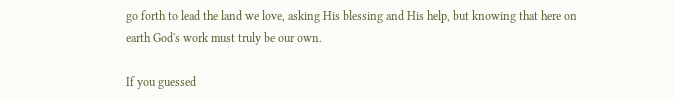go forth to lead the land we love, asking His blessing and His help, but knowing that here on earth God's work must truly be our own.

If you guessed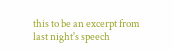this to be an excerpt from last night's speech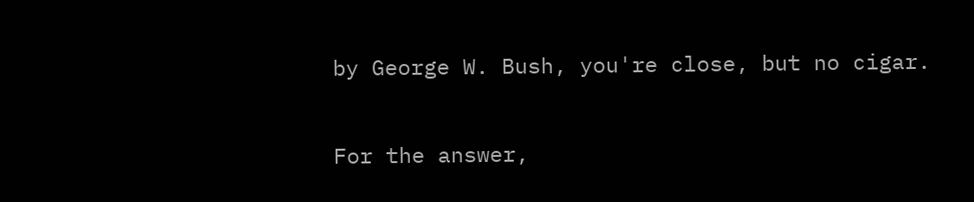by George W. Bush, you're close, but no cigar.

For the answer,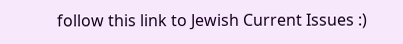follow this link to Jewish Current Issues :)